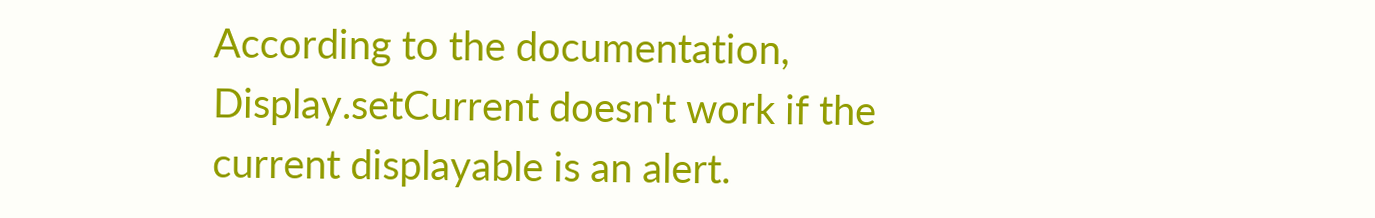According to the documentation, Display.setCurrent doesn't work if the current displayable is an alert.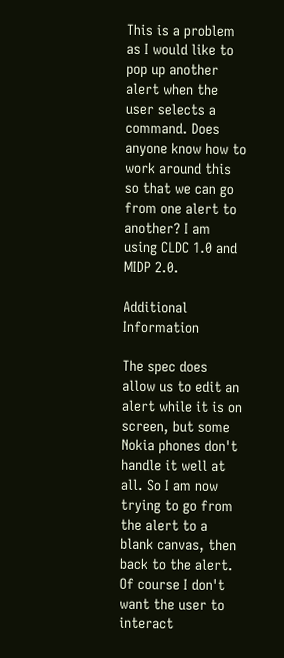This is a problem as I would like to pop up another alert when the user selects a command. Does anyone know how to work around this so that we can go from one alert to another? I am using CLDC 1.0 and MIDP 2.0.

Additional Information

The spec does allow us to edit an alert while it is on screen, but some Nokia phones don't handle it well at all. So I am now trying to go from the alert to a blank canvas, then back to the alert. Of course I don't want the user to interact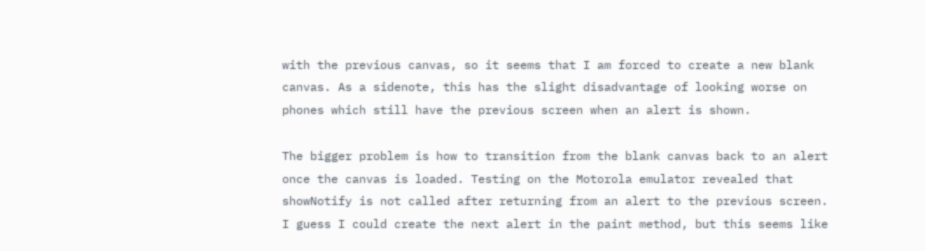with the previous canvas, so it seems that I am forced to create a new blank canvas. As a sidenote, this has the slight disadvantage of looking worse on phones which still have the previous screen when an alert is shown.

The bigger problem is how to transition from the blank canvas back to an alert once the canvas is loaded. Testing on the Motorola emulator revealed that showNotify is not called after returning from an alert to the previous screen. I guess I could create the next alert in the paint method, but this seems like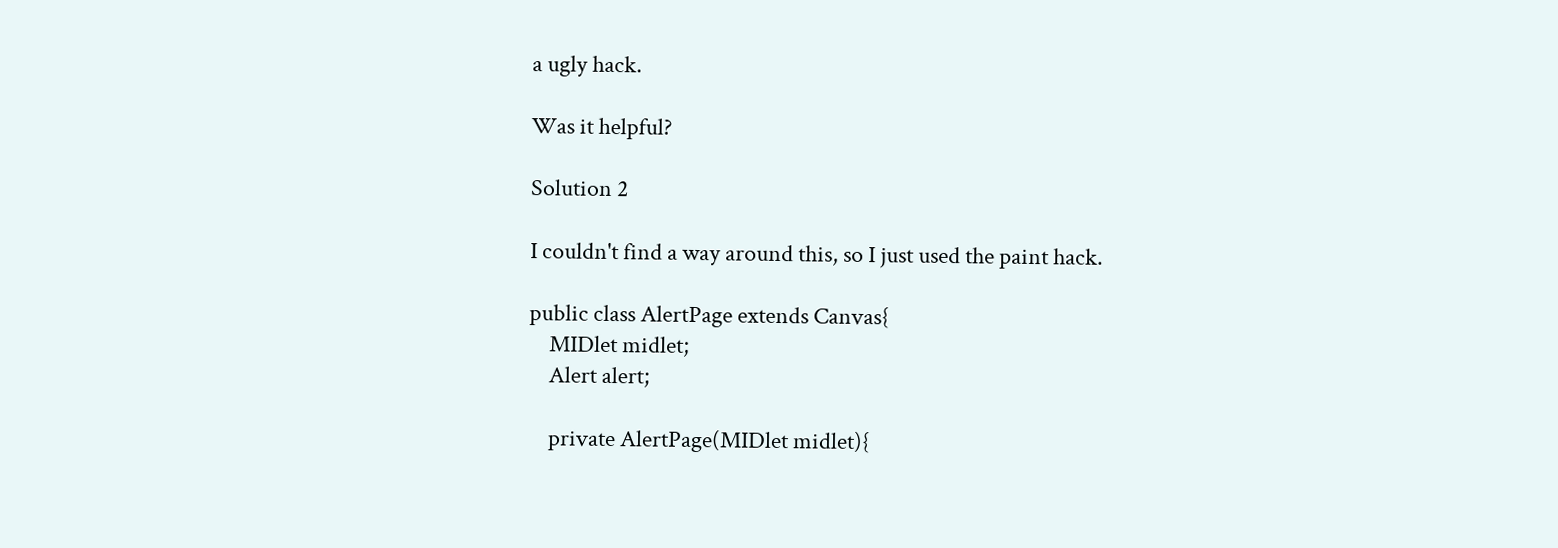a ugly hack.

Was it helpful?

Solution 2

I couldn't find a way around this, so I just used the paint hack.

public class AlertPage extends Canvas{
    MIDlet midlet;
    Alert alert;

    private AlertPage(MIDlet midlet){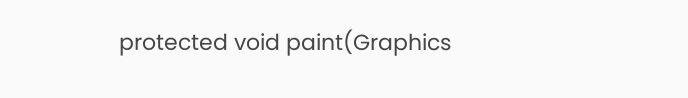protected void paint(Graphics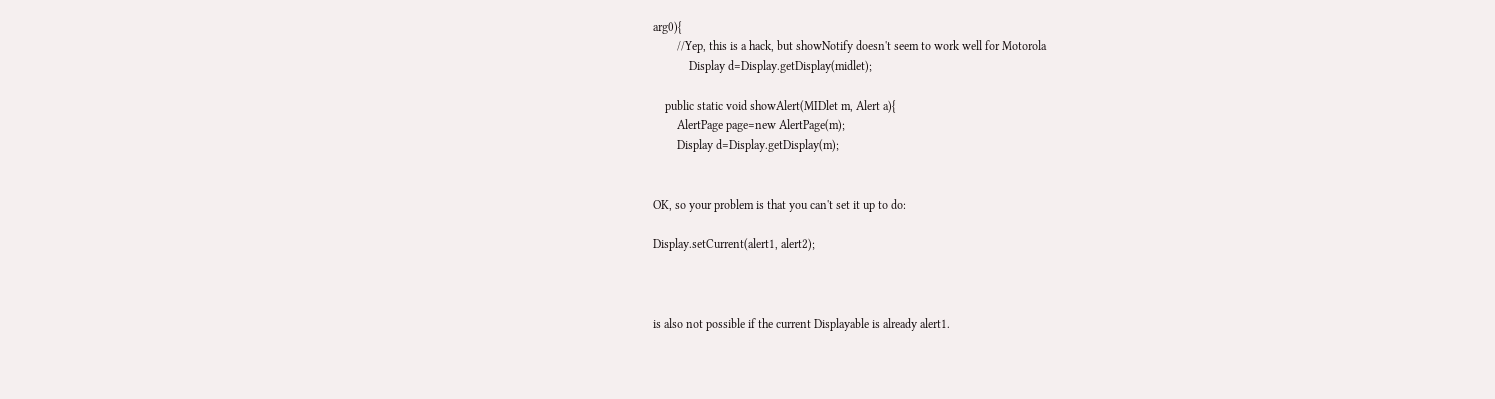arg0){
        //Yep, this is a hack, but showNotify doesn't seem to work well for Motorola
            Display d=Display.getDisplay(midlet);

    public static void showAlert(MIDlet m, Alert a){
        AlertPage page=new AlertPage(m);
        Display d=Display.getDisplay(m);


OK, so your problem is that you can't set it up to do:

Display.setCurrent(alert1, alert2);



is also not possible if the current Displayable is already alert1.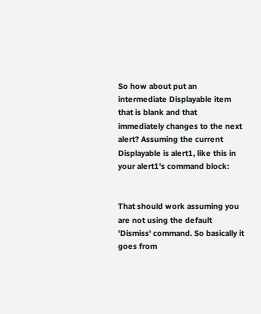So how about put an intermediate Displayable item that is blank and that immediately changes to the next alert? Assuming the current Displayable is alert1, like this in your alert1's command block:


That should work assuming you are not using the default 'Dismiss' command. So basically it goes from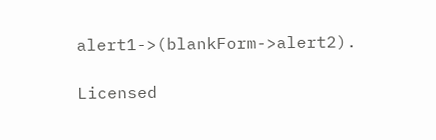alert1->(blankForm->alert2).

Licensed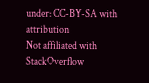under: CC-BY-SA with attribution
Not affiliated with StackOverflow